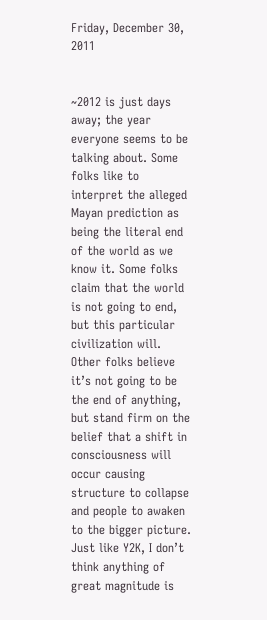Friday, December 30, 2011


~2012 is just days away; the year everyone seems to be talking about. Some folks like to interpret the alleged Mayan prediction as being the literal end of the world as we know it. Some folks claim that the world is not going to end, but this particular civilization will. Other folks believe it’s not going to be the end of anything, but stand firm on the belief that a shift in consciousness will occur causing structure to collapse and people to awaken to the bigger picture. Just like Y2K, I don’t think anything of great magnitude is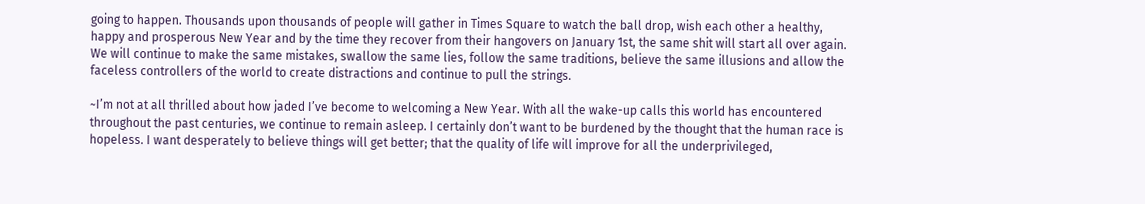going to happen. Thousands upon thousands of people will gather in Times Square to watch the ball drop, wish each other a healthy, happy and prosperous New Year and by the time they recover from their hangovers on January 1st, the same shit will start all over again. We will continue to make the same mistakes, swallow the same lies, follow the same traditions, believe the same illusions and allow the faceless controllers of the world to create distractions and continue to pull the strings.

~I’m not at all thrilled about how jaded I’ve become to welcoming a New Year. With all the wake-up calls this world has encountered throughout the past centuries, we continue to remain asleep. I certainly don’t want to be burdened by the thought that the human race is hopeless. I want desperately to believe things will get better; that the quality of life will improve for all the underprivileged,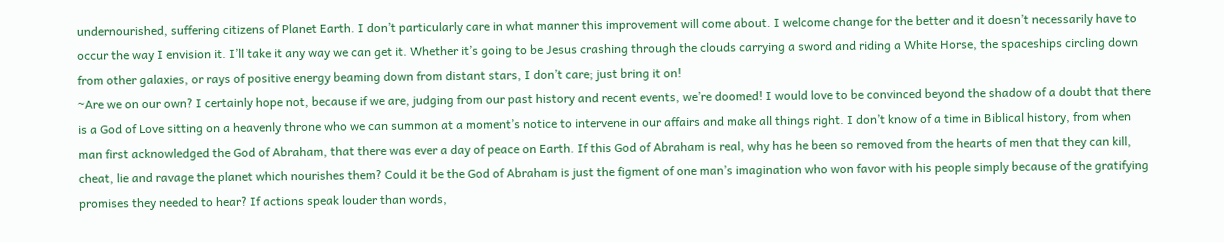undernourished, suffering citizens of Planet Earth. I don’t particularly care in what manner this improvement will come about. I welcome change for the better and it doesn’t necessarily have to occur the way I envision it. I’ll take it any way we can get it. Whether it’s going to be Jesus crashing through the clouds carrying a sword and riding a White Horse, the spaceships circling down from other galaxies, or rays of positive energy beaming down from distant stars, I don’t care; just bring it on!
~Are we on our own? I certainly hope not, because if we are, judging from our past history and recent events, we’re doomed! I would love to be convinced beyond the shadow of a doubt that there is a God of Love sitting on a heavenly throne who we can summon at a moment’s notice to intervene in our affairs and make all things right. I don’t know of a time in Biblical history, from when man first acknowledged the God of Abraham, that there was ever a day of peace on Earth. If this God of Abraham is real, why has he been so removed from the hearts of men that they can kill, cheat, lie and ravage the planet which nourishes them? Could it be the God of Abraham is just the figment of one man’s imagination who won favor with his people simply because of the gratifying promises they needed to hear? If actions speak louder than words,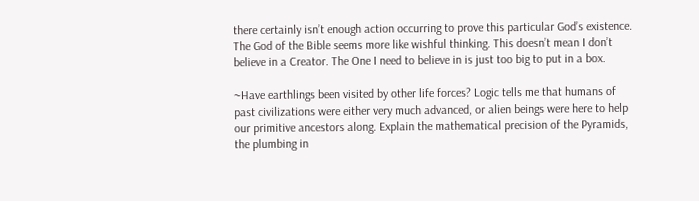there certainly isn’t enough action occurring to prove this particular God’s existence. The God of the Bible seems more like wishful thinking. This doesn’t mean I don’t believe in a Creator. The One I need to believe in is just too big to put in a box.

~Have earthlings been visited by other life forces? Logic tells me that humans of past civilizations were either very much advanced, or alien beings were here to help our primitive ancestors along. Explain the mathematical precision of the Pyramids, the plumbing in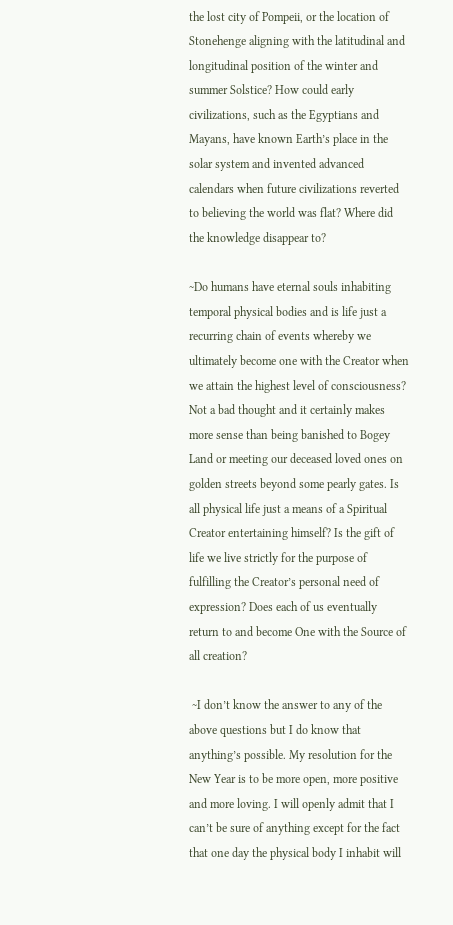the lost city of Pompeii, or the location of Stonehenge aligning with the latitudinal and longitudinal position of the winter and summer Solstice? How could early civilizations, such as the Egyptians and Mayans, have known Earth’s place in the solar system and invented advanced calendars when future civilizations reverted to believing the world was flat? Where did the knowledge disappear to?

~Do humans have eternal souls inhabiting temporal physical bodies and is life just a recurring chain of events whereby we ultimately become one with the Creator when we attain the highest level of consciousness? Not a bad thought and it certainly makes more sense than being banished to Bogey Land or meeting our deceased loved ones on golden streets beyond some pearly gates. Is all physical life just a means of a Spiritual Creator entertaining himself? Is the gift of life we live strictly for the purpose of fulfilling the Creator’s personal need of expression? Does each of us eventually return to and become One with the Source of all creation?

 ~I don’t know the answer to any of the above questions but I do know that anything’s possible. My resolution for the New Year is to be more open, more positive and more loving. I will openly admit that I can’t be sure of anything except for the fact that one day the physical body I inhabit will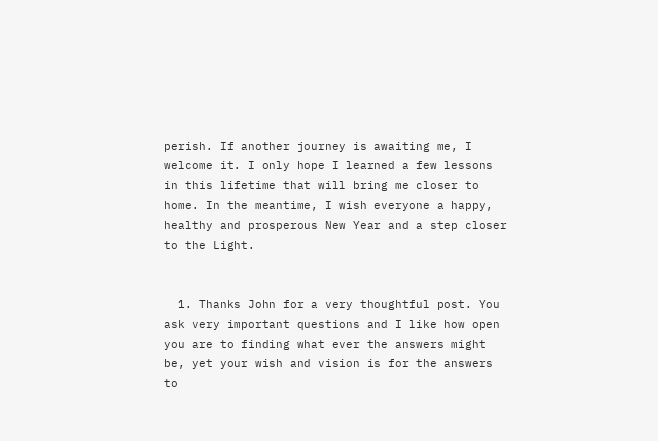perish. If another journey is awaiting me, I welcome it. I only hope I learned a few lessons in this lifetime that will bring me closer to home. In the meantime, I wish everyone a happy, healthy and prosperous New Year and a step closer to the Light.


  1. Thanks John for a very thoughtful post. You ask very important questions and I like how open you are to finding what ever the answers might be, yet your wish and vision is for the answers to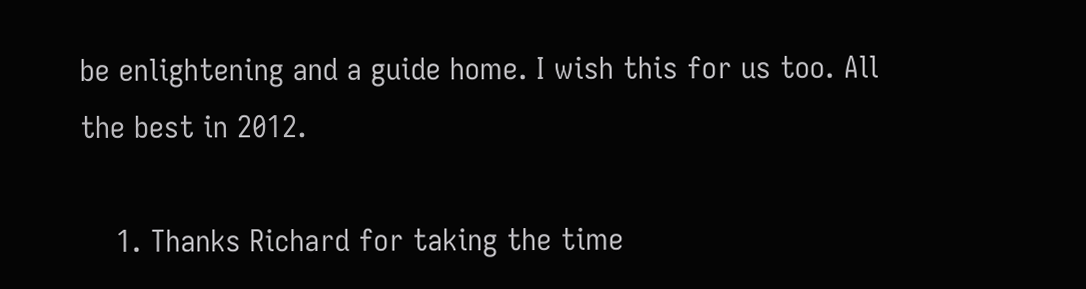be enlightening and a guide home. I wish this for us too. All the best in 2012.

    1. Thanks Richard for taking the time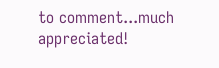to comment...much appreciated!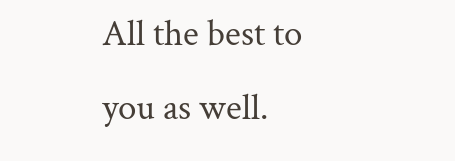All the best to you as well.